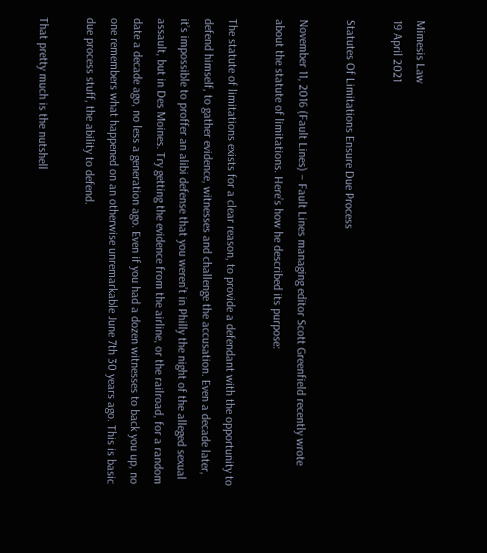Mimesis Law
19 April 2021

Statutes Of Limitations Ensure Due Process

November 11, 2016 (Fault Lines) – Fault Lines managing editor Scott Greenfield recently wrote about the statute of limitations. Here’s how he described its purpose:

The statute of limitations exists for a clear reason, to provide a defendant with the opportunity to defend himself, to gather evidence, witnesses and challenge the accusation. Even a decade later, it’s impossible to proffer an alibi defense that you weren’t in Philly the night of the alleged sexual assault, but in Des Moines. Try getting the evidence from the airline, or the railroad, for a random date a decade ago, no less a generation ago. Even if you had a dozen witnesses to back you up, no one remembers what happened on an otherwise unremarkable June 7th 30 years ago. This is basic due process stuff, the ability to defend.

That pretty much is the nutshell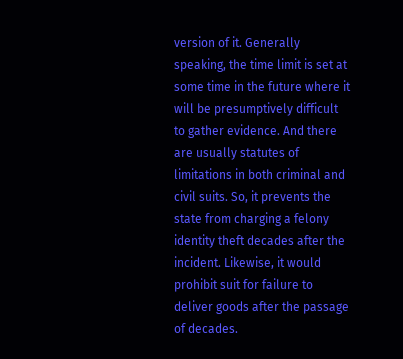version of it. Generally speaking, the time limit is set at some time in the future where it will be presumptively difficult to gather evidence. And there are usually statutes of limitations in both criminal and civil suits. So, it prevents the state from charging a felony identity theft decades after the incident. Likewise, it would prohibit suit for failure to deliver goods after the passage of decades.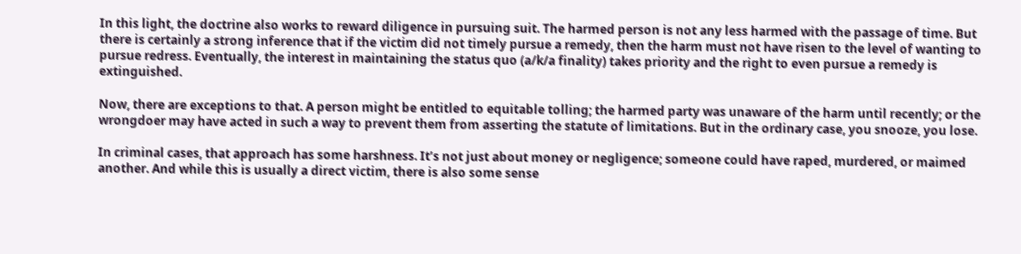In this light, the doctrine also works to reward diligence in pursuing suit. The harmed person is not any less harmed with the passage of time. But there is certainly a strong inference that if the victim did not timely pursue a remedy, then the harm must not have risen to the level of wanting to pursue redress. Eventually, the interest in maintaining the status quo (a/k/a finality) takes priority and the right to even pursue a remedy is extinguished.

Now, there are exceptions to that. A person might be entitled to equitable tolling; the harmed party was unaware of the harm until recently; or the wrongdoer may have acted in such a way to prevent them from asserting the statute of limitations. But in the ordinary case, you snooze, you lose.

In criminal cases, that approach has some harshness. It’s not just about money or negligence; someone could have raped, murdered, or maimed another. And while this is usually a direct victim, there is also some sense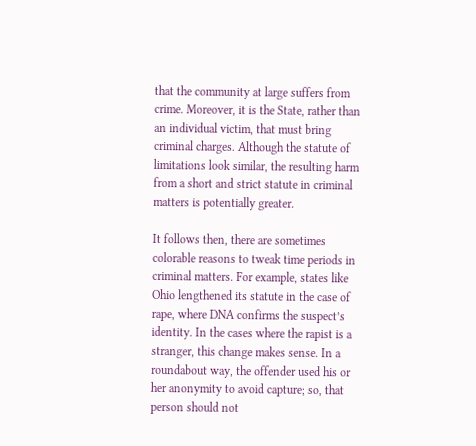that the community at large suffers from crime. Moreover, it is the State, rather than an individual victim, that must bring criminal charges. Although the statute of limitations look similar, the resulting harm from a short and strict statute in criminal matters is potentially greater.

It follows then, there are sometimes colorable reasons to tweak time periods in criminal matters. For example, states like Ohio lengthened its statute in the case of rape, where DNA confirms the suspect’s identity. In the cases where the rapist is a stranger, this change makes sense. In a roundabout way, the offender used his or her anonymity to avoid capture; so, that person should not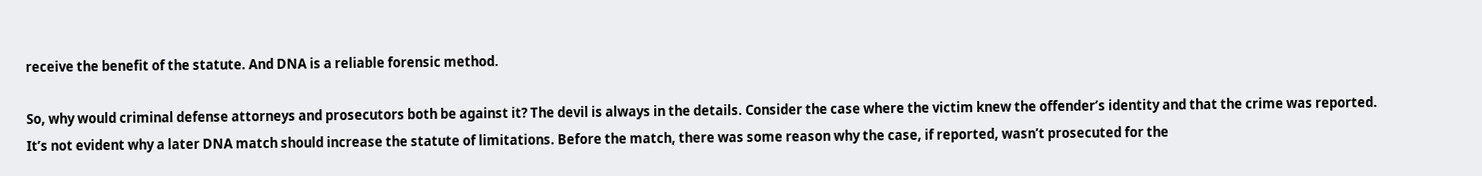receive the benefit of the statute. And DNA is a reliable forensic method.

So, why would criminal defense attorneys and prosecutors both be against it? The devil is always in the details. Consider the case where the victim knew the offender’s identity and that the crime was reported. It’s not evident why a later DNA match should increase the statute of limitations. Before the match, there was some reason why the case, if reported, wasn’t prosecuted for the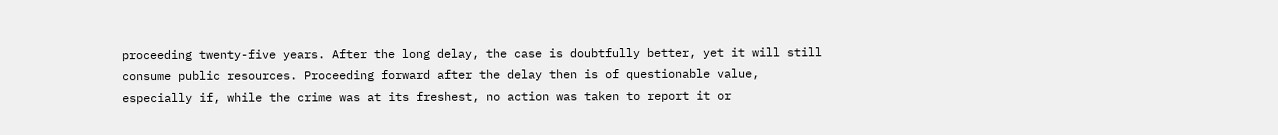proceeding twenty-five years. After the long delay, the case is doubtfully better, yet it will still consume public resources. Proceeding forward after the delay then is of questionable value, especially if, while the crime was at its freshest, no action was taken to report it or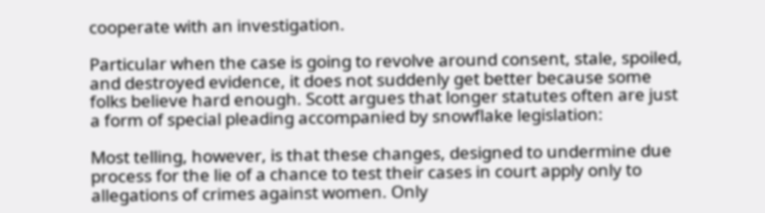cooperate with an investigation.

Particular when the case is going to revolve around consent, stale, spoiled, and destroyed evidence, it does not suddenly get better because some folks believe hard enough. Scott argues that longer statutes often are just a form of special pleading accompanied by snowflake legislation:

Most telling, however, is that these changes, designed to undermine due process for the lie of a chance to test their cases in court apply only to allegations of crimes against women. Only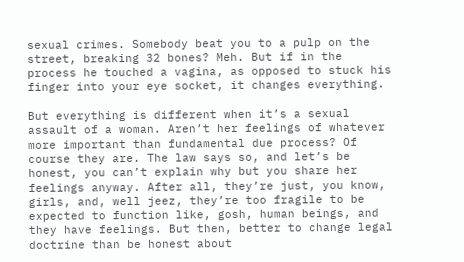sexual crimes. Somebody beat you to a pulp on the street, breaking 32 bones? Meh. But if in the process he touched a vagina, as opposed to stuck his finger into your eye socket, it changes everything.

But everything is different when it’s a sexual assault of a woman. Aren’t her feelings of whatever more important than fundamental due process? Of course they are. The law says so, and let’s be honest, you can’t explain why but you share her feelings anyway. After all, they’re just, you know, girls, and, well jeez, they’re too fragile to be expected to function like, gosh, human beings, and they have feelings. But then, better to change legal doctrine than be honest about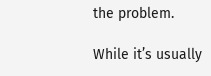the problem.

While it’s usually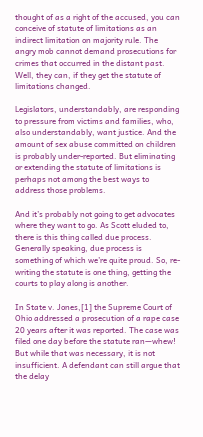thought of as a right of the accused, you can conceive of statute of limitations as an indirect limitation on majority rule. The angry mob cannot demand prosecutions for crimes that occurred in the distant past. Well, they can, if they get the statute of limitations changed.

Legislators, understandably, are responding to pressure from victims and families, who, also understandably, want justice. And the amount of sex abuse committed on children is probably under-reported. But eliminating or extending the statute of limitations is perhaps not among the best ways to address those problems.

And it’s probably not going to get advocates where they want to go. As Scott eluded to, there is this thing called due process. Generally speaking, due process is something of which we’re quite proud. So, re-writing the statute is one thing, getting the courts to play along is another.

In State v. Jones,[1] the Supreme Court of Ohio addressed a prosecution of a rape case 20 years after it was reported. The case was filed one day before the statute ran—whew! But while that was necessary, it is not insufficient. A defendant can still argue that the delay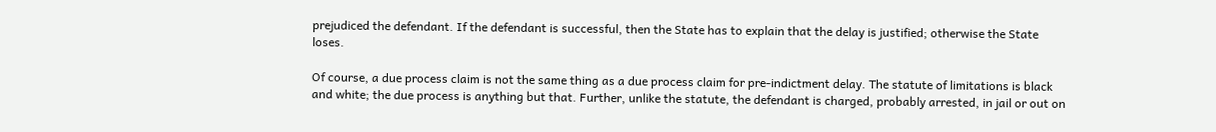prejudiced the defendant. If the defendant is successful, then the State has to explain that the delay is justified; otherwise the State loses.

Of course, a due process claim is not the same thing as a due process claim for pre-indictment delay. The statute of limitations is black and white; the due process is anything but that. Further, unlike the statute, the defendant is charged, probably arrested, in jail or out on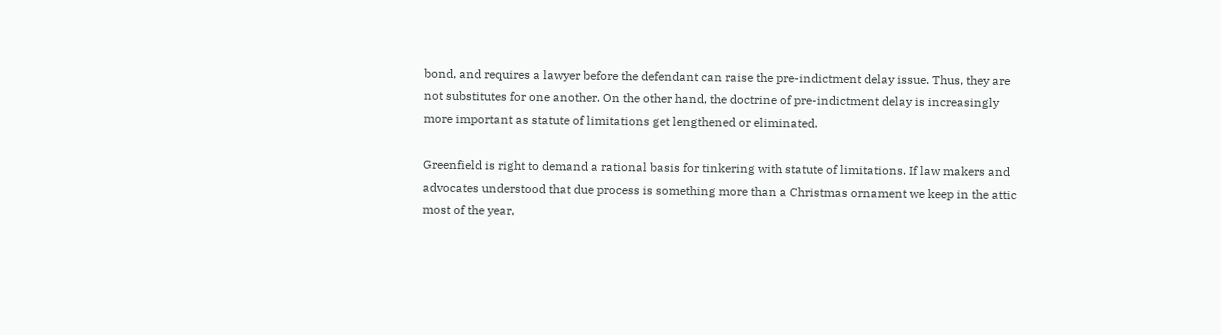bond, and requires a lawyer before the defendant can raise the pre-indictment delay issue. Thus, they are not substitutes for one another. On the other hand, the doctrine of pre-indictment delay is increasingly more important as statute of limitations get lengthened or eliminated.

Greenfield is right to demand a rational basis for tinkering with statute of limitations. If law makers and advocates understood that due process is something more than a Christmas ornament we keep in the attic most of the year,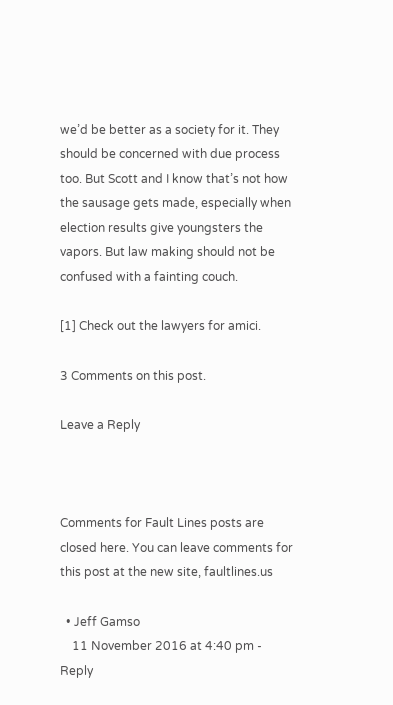we’d be better as a society for it. They should be concerned with due process too. But Scott and I know that’s not how the sausage gets made, especially when election results give youngsters the vapors. But law making should not be confused with a fainting couch.

[1] Check out the lawyers for amici.

3 Comments on this post.

Leave a Reply



Comments for Fault Lines posts are closed here. You can leave comments for this post at the new site, faultlines.us

  • Jeff Gamso
    11 November 2016 at 4:40 pm - Reply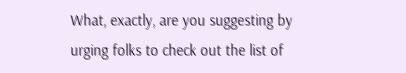What, exactly, are you suggesting by urging folks to check out the list of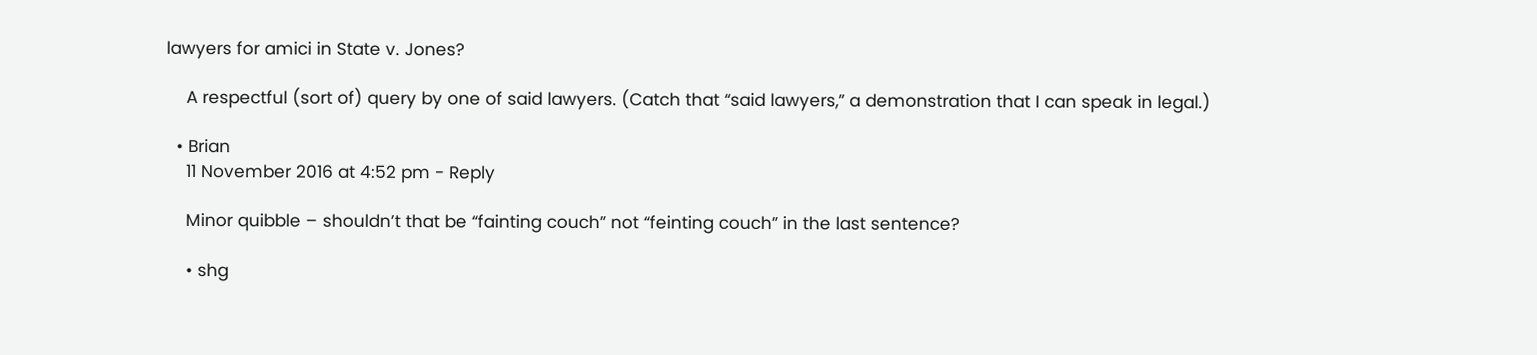lawyers for amici in State v. Jones?

    A respectful (sort of) query by one of said lawyers. (Catch that “said lawyers,” a demonstration that I can speak in legal.)

  • Brian
    11 November 2016 at 4:52 pm - Reply

    Minor quibble – shouldn’t that be “fainting couch” not “feinting couch” in the last sentence?

    • shg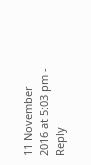11 November 2016 at 5:03 pm - Reply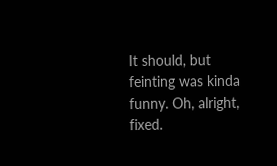It should, but feinting was kinda funny. Oh, alright, fixed.